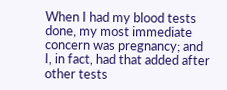When I had my blood tests done, my most immediate concern was pregnancy; and I, in fact, had that added after other tests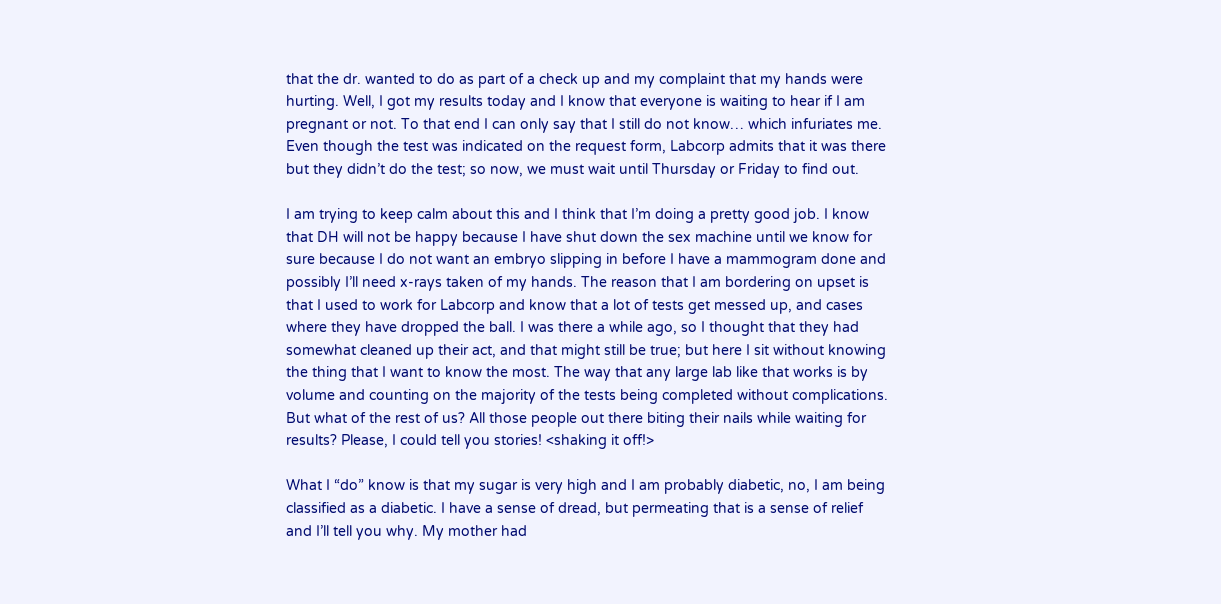that the dr. wanted to do as part of a check up and my complaint that my hands were hurting. Well, I got my results today and I know that everyone is waiting to hear if I am pregnant or not. To that end I can only say that I still do not know… which infuriates me. Even though the test was indicated on the request form, Labcorp admits that it was there but they didn’t do the test; so now, we must wait until Thursday or Friday to find out.

I am trying to keep calm about this and I think that I’m doing a pretty good job. I know that DH will not be happy because I have shut down the sex machine until we know for sure because I do not want an embryo slipping in before I have a mammogram done and possibly I’ll need x-rays taken of my hands. The reason that I am bordering on upset is that I used to work for Labcorp and know that a lot of tests get messed up, and cases where they have dropped the ball. I was there a while ago, so I thought that they had somewhat cleaned up their act, and that might still be true; but here I sit without knowing the thing that I want to know the most. The way that any large lab like that works is by volume and counting on the majority of the tests being completed without complications. But what of the rest of us? All those people out there biting their nails while waiting for results? Please, I could tell you stories! <shaking it off!>

What I “do” know is that my sugar is very high and I am probably diabetic, no, I am being classified as a diabetic. I have a sense of dread, but permeating that is a sense of relief and I’ll tell you why. My mother had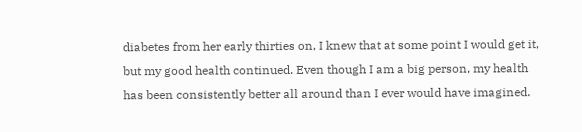diabetes from her early thirties on, I knew that at some point I would get it, but my good health continued. Even though I am a big person, my health has been consistently better all around than I ever would have imagined.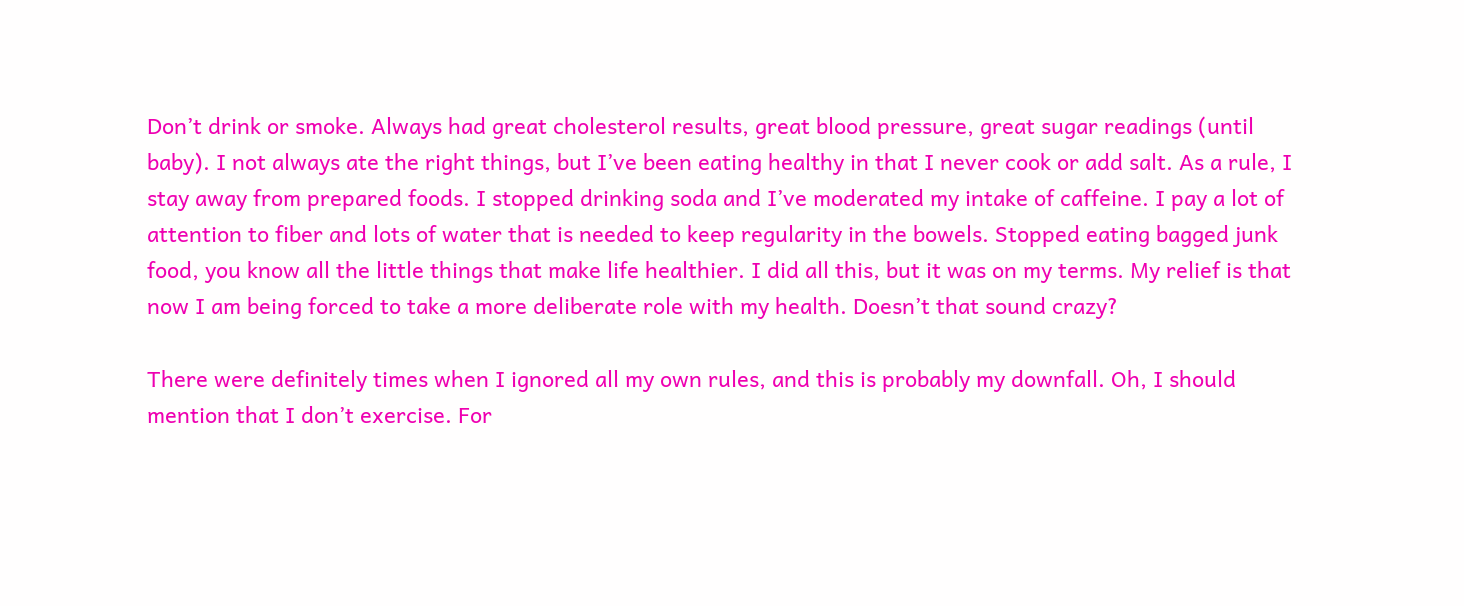Don’t drink or smoke. Always had great cholesterol results, great blood pressure, great sugar readings (until baby). I not always ate the right things, but I’ve been eating healthy in that I never cook or add salt. As a rule, I stay away from prepared foods. I stopped drinking soda and I’ve moderated my intake of caffeine. I pay a lot of attention to fiber and lots of water that is needed to keep regularity in the bowels. Stopped eating bagged junk food, you know all the little things that make life healthier. I did all this, but it was on my terms. My relief is that now I am being forced to take a more deliberate role with my health. Doesn’t that sound crazy?

There were definitely times when I ignored all my own rules, and this is probably my downfall. Oh, I should mention that I don’t exercise. For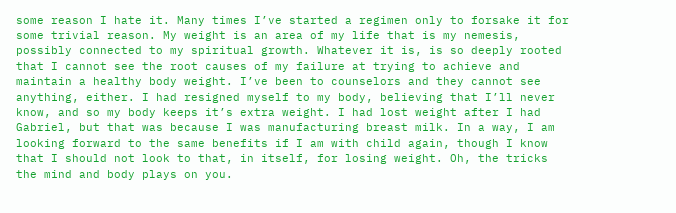some reason I hate it. Many times I’ve started a regimen only to forsake it for some trivial reason. My weight is an area of my life that is my nemesis, possibly connected to my spiritual growth. Whatever it is, is so deeply rooted that I cannot see the root causes of my failure at trying to achieve and maintain a healthy body weight. I’ve been to counselors and they cannot see anything, either. I had resigned myself to my body, believing that I’ll never know, and so my body keeps it’s extra weight. I had lost weight after I had Gabriel, but that was because I was manufacturing breast milk. In a way, I am looking forward to the same benefits if I am with child again, though I know that I should not look to that, in itself, for losing weight. Oh, the tricks the mind and body plays on you.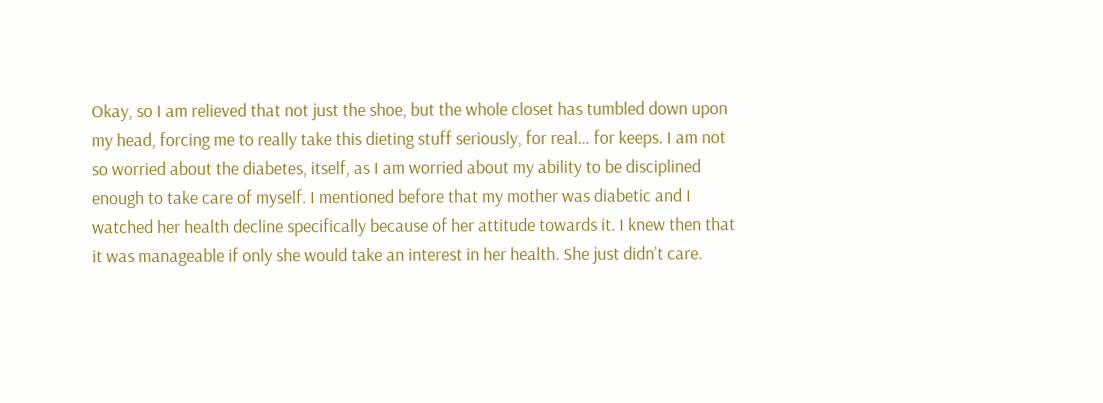Okay, so I am relieved that not just the shoe, but the whole closet has tumbled down upon my head, forcing me to really take this dieting stuff seriously, for real… for keeps. I am not so worried about the diabetes, itself, as I am worried about my ability to be disciplined enough to take care of myself. I mentioned before that my mother was diabetic and I watched her health decline specifically because of her attitude towards it. I knew then that it was manageable if only she would take an interest in her health. She just didn’t care.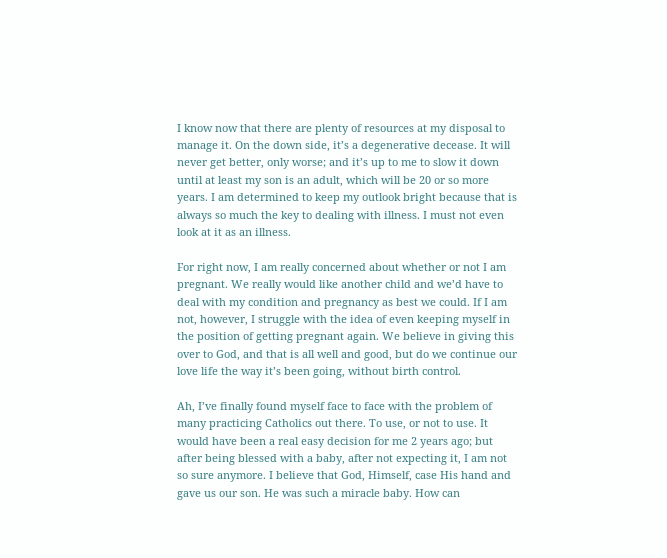I know now that there are plenty of resources at my disposal to manage it. On the down side, it’s a degenerative decease. It will never get better, only worse; and it’s up to me to slow it down until at least my son is an adult, which will be 20 or so more years. I am determined to keep my outlook bright because that is always so much the key to dealing with illness. I must not even look at it as an illness.

For right now, I am really concerned about whether or not I am pregnant. We really would like another child and we’d have to deal with my condition and pregnancy as best we could. If I am not, however, I struggle with the idea of even keeping myself in the position of getting pregnant again. We believe in giving this over to God, and that is all well and good, but do we continue our love life the way it’s been going, without birth control.

Ah, I’ve finally found myself face to face with the problem of many practicing Catholics out there. To use, or not to use. It would have been a real easy decision for me 2 years ago; but after being blessed with a baby, after not expecting it, I am not so sure anymore. I believe that God, Himself, case His hand and gave us our son. He was such a miracle baby. How can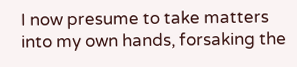I now presume to take matters into my own hands, forsaking the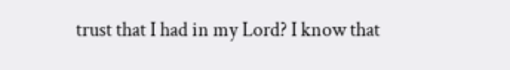trust that I had in my Lord? I know that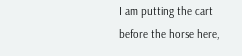I am putting the cart before the horse here,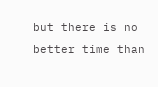but there is no better time than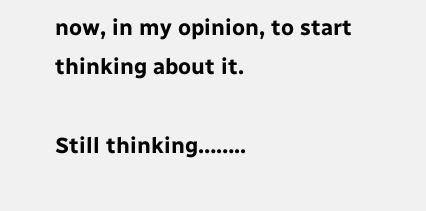now, in my opinion, to start thinking about it.

Still thinking……..